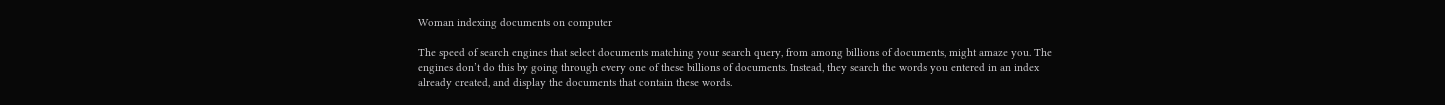Woman indexing documents on computer

The speed of search engines that select documents matching your search query, from among billions of documents, might amaze you. The engines don’t do this by going through every one of these billions of documents. Instead, they search the words you entered in an index already created, and display the documents that contain these words.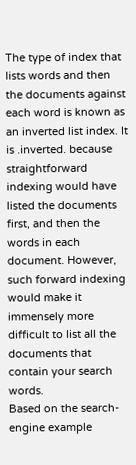The type of index that lists words and then the documents against each word is known as an inverted list index. It is .inverted. because straightforward indexing would have listed the documents first, and then the words in each document. However, such forward indexing would make it immensely more difficult to list all the documents that contain your search words.
Based on the search-engine example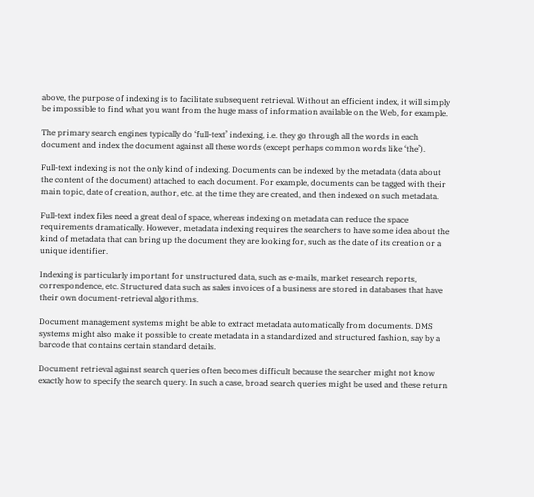above, the purpose of indexing is to facilitate subsequent retrieval. Without an efficient index, it will simply be impossible to find what you want from the huge mass of information available on the Web, for example.

The primary search engines typically do ‘full-text’ indexing, i.e. they go through all the words in each document and index the document against all these words (except perhaps common words like ‘the’).

Full-text indexing is not the only kind of indexing. Documents can be indexed by the metadata (data about the content of the document) attached to each document. For example, documents can be tagged with their main topic, date of creation, author, etc. at the time they are created, and then indexed on such metadata.

Full-text index files need a great deal of space, whereas indexing on metadata can reduce the space requirements dramatically. However, metadata indexing requires the searchers to have some idea about the kind of metadata that can bring up the document they are looking for, such as the date of its creation or a unique identifier.

Indexing is particularly important for unstructured data, such as e-mails, market research reports, correspondence, etc. Structured data such as sales invoices of a business are stored in databases that have their own document-retrieval algorithms.

Document management systems might be able to extract metadata automatically from documents. DMS systems might also make it possible to create metadata in a standardized and structured fashion, say by a barcode that contains certain standard details.

Document retrieval against search queries often becomes difficult because the searcher might not know exactly how to specify the search query. In such a case, broad search queries might be used and these return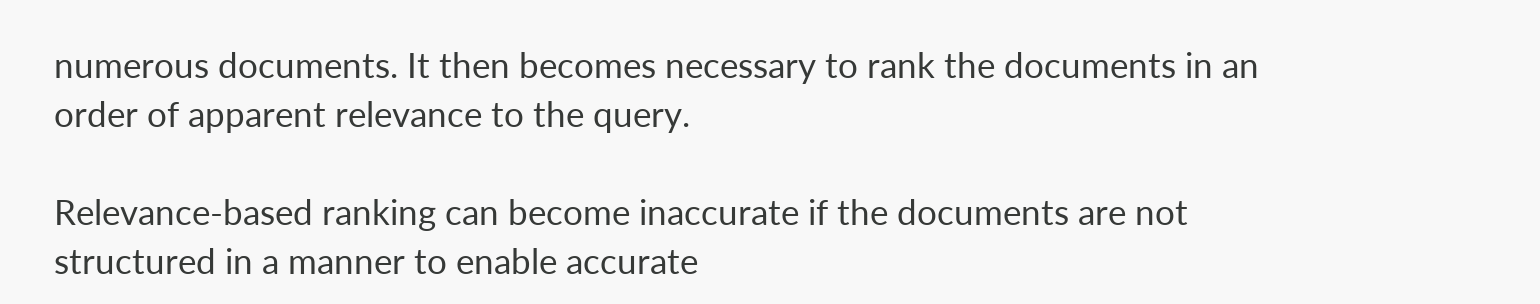numerous documents. It then becomes necessary to rank the documents in an order of apparent relevance to the query.

Relevance-based ranking can become inaccurate if the documents are not structured in a manner to enable accurate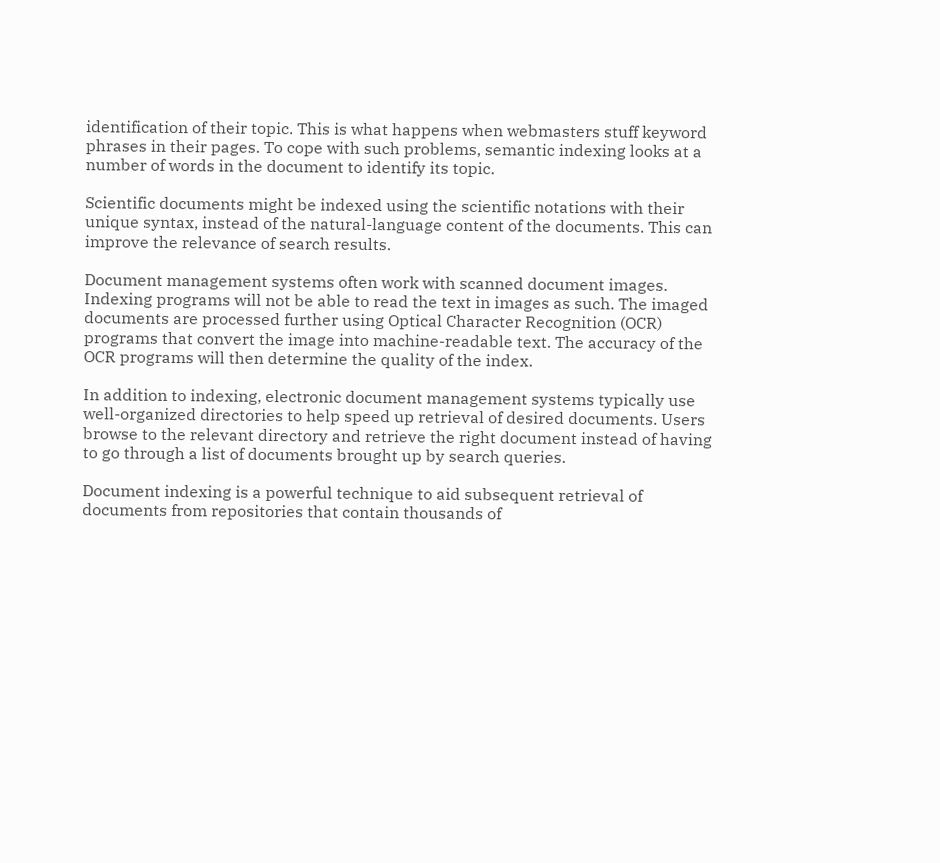identification of their topic. This is what happens when webmasters stuff keyword phrases in their pages. To cope with such problems, semantic indexing looks at a number of words in the document to identify its topic.

Scientific documents might be indexed using the scientific notations with their unique syntax, instead of the natural-language content of the documents. This can improve the relevance of search results.

Document management systems often work with scanned document images. Indexing programs will not be able to read the text in images as such. The imaged documents are processed further using Optical Character Recognition (OCR) programs that convert the image into machine-readable text. The accuracy of the OCR programs will then determine the quality of the index.

In addition to indexing, electronic document management systems typically use well-organized directories to help speed up retrieval of desired documents. Users browse to the relevant directory and retrieve the right document instead of having to go through a list of documents brought up by search queries.

Document indexing is a powerful technique to aid subsequent retrieval of documents from repositories that contain thousands of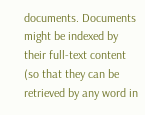documents. Documents might be indexed by their full-text content (so that they can be retrieved by any word in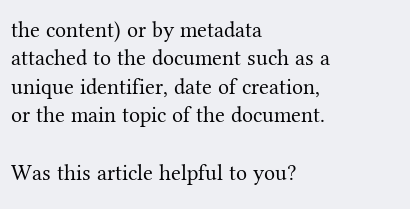the content) or by metadata attached to the document such as a unique identifier, date of creation, or the main topic of the document.

Was this article helpful to you?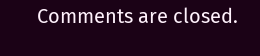Comments are closed.